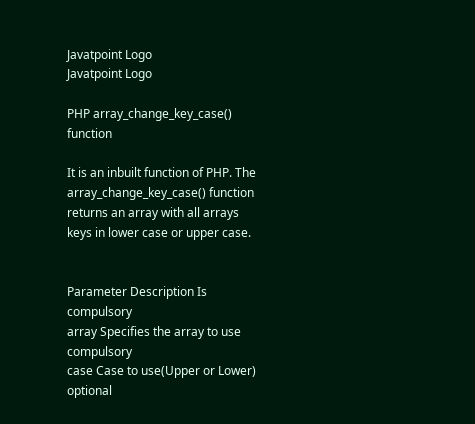Javatpoint Logo
Javatpoint Logo

PHP array_change_key_case() function

It is an inbuilt function of PHP. The array_change_key_case() function returns an array with all arrays keys in lower case or upper case.


Parameter Description Is compulsory
array Specifies the array to use compulsory
case Case to use(Upper or Lower) optional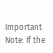Important Note: If the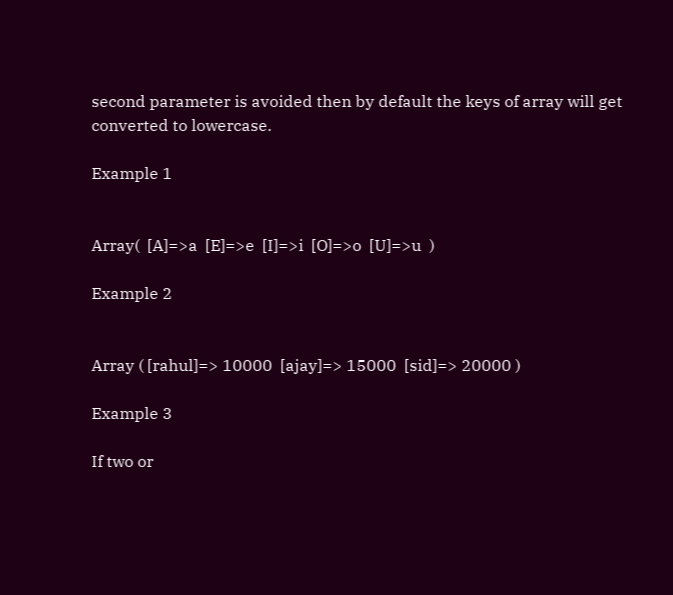second parameter is avoided then by default the keys of array will get converted to lowercase.

Example 1


Array(  [A]=>a  [E]=>e  [I]=>i  [O]=>o  [U]=>u  )

Example 2


Array ( [rahul]=> 10000  [ajay]=> 15000  [sid]=> 20000 )

Example 3

If two or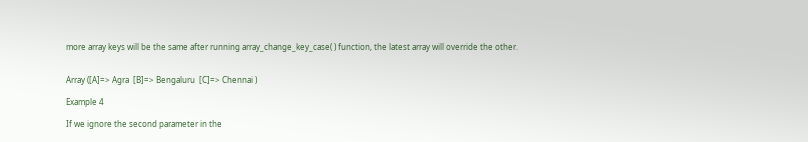more array keys will be the same after running array_change_key_case( ) function, the latest array will override the other.


Array ([A]=> Agra  [B]=> Bengaluru  [C]=> Chennai )

Example 4

If we ignore the second parameter in the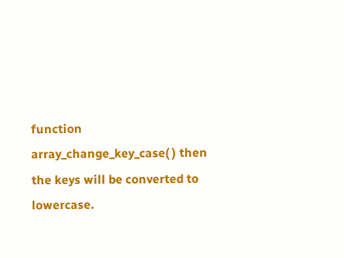function array_change_key_case( ) then the keys will be converted to lowercase.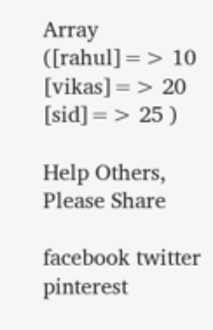Array ([rahul]=> 10  [vikas]=> 20  [sid]=> 25 )

Help Others, Please Share

facebook twitter pinterest